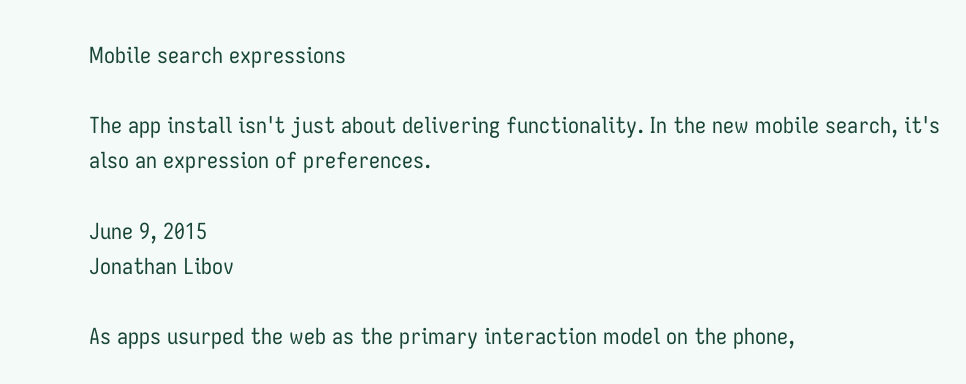Mobile search expressions

The app install isn't just about delivering functionality. In the new mobile search, it's also an expression of preferences.

June 9, 2015
Jonathan Libov

As apps usurped the web as the primary interaction model on the phone,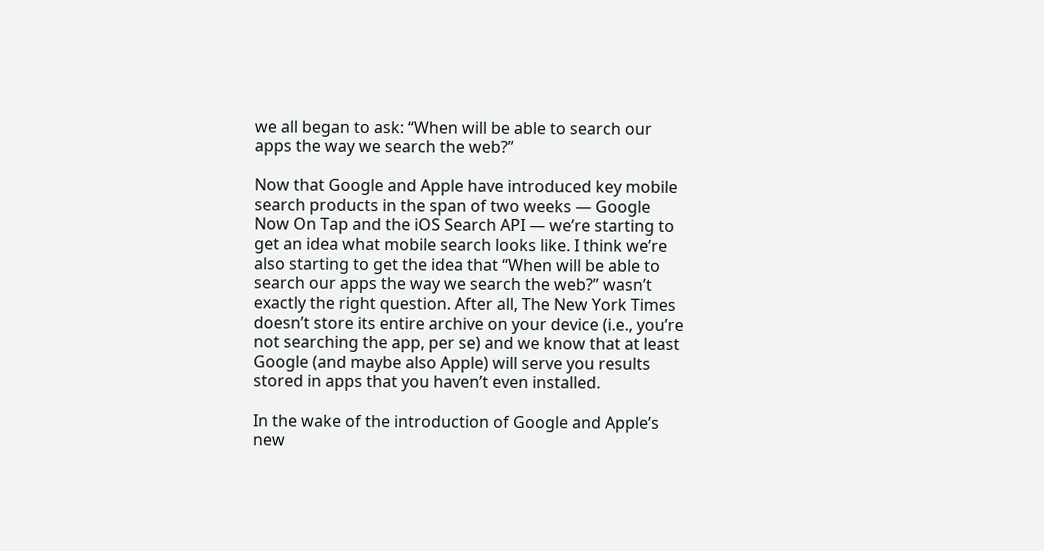we all began to ask: “When will be able to search our apps the way we search the web?”

Now that Google and Apple have introduced key mobile search products in the span of two weeks — Google Now On Tap and the iOS Search API — we’re starting to get an idea what mobile search looks like. I think we’re also starting to get the idea that “When will be able to search our apps the way we search the web?” wasn’t exactly the right question. After all, The New York Times doesn’t store its entire archive on your device (i.e., you’re not searching the app, per se) and we know that at least Google (and maybe also Apple) will serve you results stored in apps that you haven’t even installed.

In the wake of the introduction of Google and Apple’s new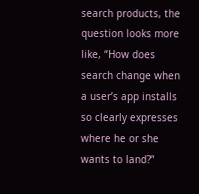search products, the question looks more like, “How does search change when a user’s app installs so clearly expresses where he or she wants to land?”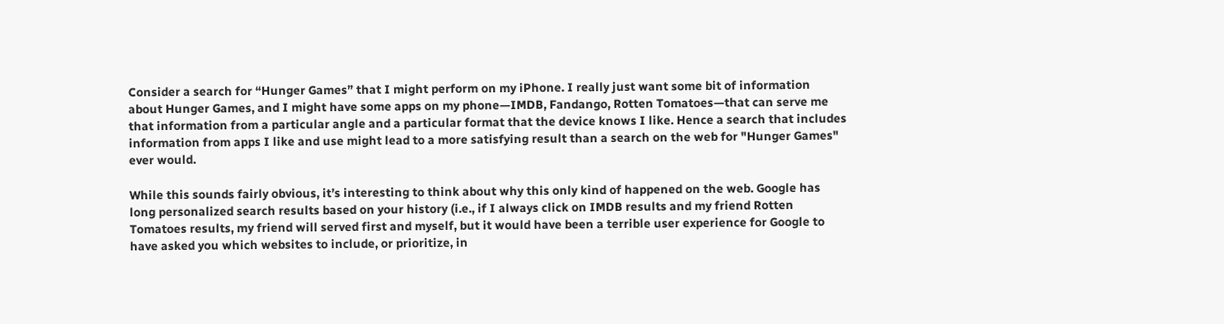Consider a search for “Hunger Games” that I might perform on my iPhone. I really just want some bit of information about Hunger Games, and I might have some apps on my phone—IMDB, Fandango, Rotten Tomatoes—that can serve me that information from a particular angle and a particular format that the device knows I like. Hence a search that includes information from apps I like and use might lead to a more satisfying result than a search on the web for "Hunger Games" ever would.

While this sounds fairly obvious, it’s interesting to think about why this only kind of happened on the web. Google has long personalized search results based on your history (i.e., if I always click on IMDB results and my friend Rotten Tomatoes results, my friend will served first and myself, but it would have been a terrible user experience for Google to have asked you which websites to include, or prioritize, in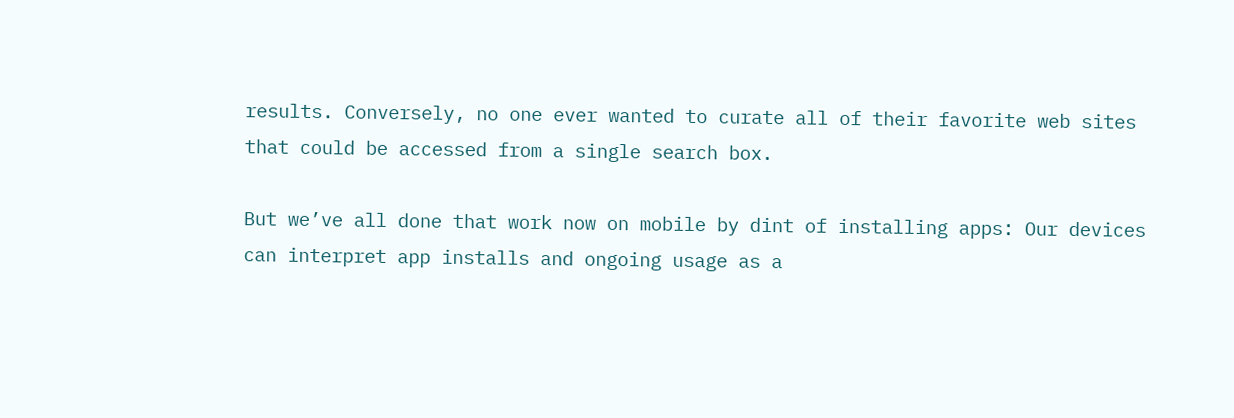results. Conversely, no one ever wanted to curate all of their favorite web sites that could be accessed from a single search box.

But we’ve all done that work now on mobile by dint of installing apps: Our devices can interpret app installs and ongoing usage as a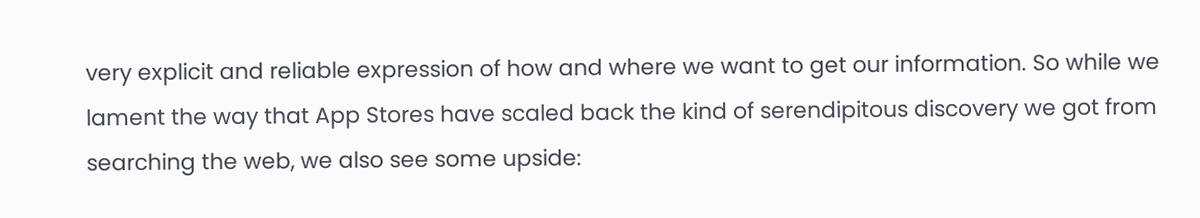very explicit and reliable expression of how and where we want to get our information. So while we lament the way that App Stores have scaled back the kind of serendipitous discovery we got from searching the web, we also see some upside: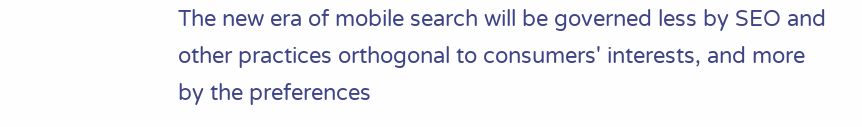The new era of mobile search will be governed less by SEO and other practices orthogonal to consumers' interests, and more by the preferences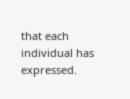that each individual has expressed.